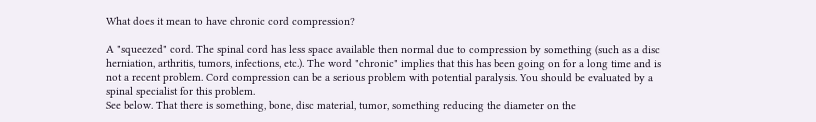What does it mean to have chronic cord compression?

A "squeezed" cord. The spinal cord has less space available then normal due to compression by something (such as a disc herniation, arthritis, tumors, infections, etc.). The word "chronic" implies that this has been going on for a long time and is not a recent problem. Cord compression can be a serious problem with potential paralysis. You should be evaluated by a spinal specialist for this problem.
See below. That there is something, bone, disc material, tumor, something reducing the diameter on the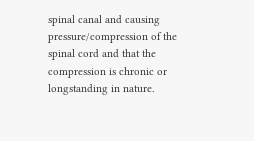spinal canal and causing pressure/compression of the spinal cord and that the compression is chronic or longstanding in nature.